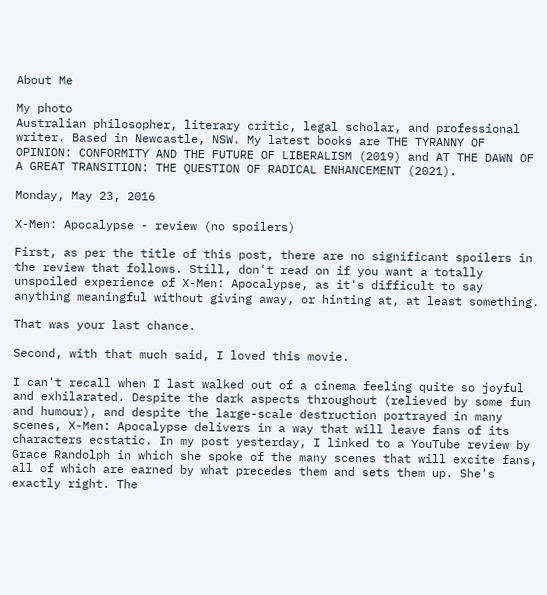About Me

My photo
Australian philosopher, literary critic, legal scholar, and professional writer. Based in Newcastle, NSW. My latest books are THE TYRANNY OF OPINION: CONFORMITY AND THE FUTURE OF LIBERALISM (2019) and AT THE DAWN OF A GREAT TRANSITION: THE QUESTION OF RADICAL ENHANCEMENT (2021).

Monday, May 23, 2016

X-Men: Apocalypse - review (no spoilers)

First, as per the title of this post, there are no significant spoilers in the review that follows. Still, don't read on if you want a totally unspoiled experience of X-Men: Apocalypse, as it's difficult to say anything meaningful without giving away, or hinting at, at least something.

That was your last chance.

Second, with that much said, I loved this movie.

I can't recall when I last walked out of a cinema feeling quite so joyful and exhilarated. Despite the dark aspects throughout (relieved by some fun and humour), and despite the large-scale destruction portrayed in many scenes, X-Men: Apocalypse delivers in a way that will leave fans of its characters ecstatic. In my post yesterday, I linked to a YouTube review by Grace Randolph in which she spoke of the many scenes that will excite fans, all of which are earned by what precedes them and sets them up. She's exactly right. The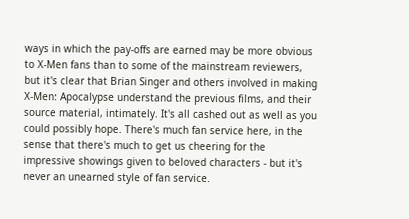ways in which the pay-offs are earned may be more obvious to X-Men fans than to some of the mainstream reviewers, but it's clear that Brian Singer and others involved in making X-Men: Apocalypse understand the previous films, and their source material, intimately. It's all cashed out as well as you could possibly hope. There's much fan service here, in the sense that there's much to get us cheering for the impressive showings given to beloved characters - but it's never an unearned style of fan service.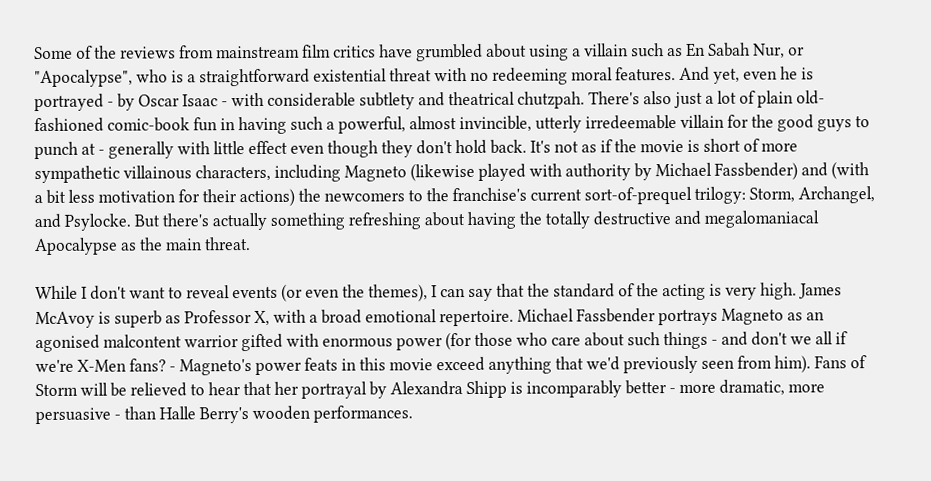Some of the reviews from mainstream film critics have grumbled about using a villain such as En Sabah Nur, or "Apocalypse", who is a straightforward existential threat with no redeeming moral features. And yet, even he is portrayed - by Oscar Isaac - with considerable subtlety and theatrical chutzpah. There's also just a lot of plain old-fashioned comic-book fun in having such a powerful, almost invincible, utterly irredeemable villain for the good guys to punch at - generally with little effect even though they don't hold back. It's not as if the movie is short of more sympathetic villainous characters, including Magneto (likewise played with authority by Michael Fassbender) and (with a bit less motivation for their actions) the newcomers to the franchise's current sort-of-prequel trilogy: Storm, Archangel, and Psylocke. But there's actually something refreshing about having the totally destructive and megalomaniacal Apocalypse as the main threat.

While I don't want to reveal events (or even the themes), I can say that the standard of the acting is very high. James McAvoy is superb as Professor X, with a broad emotional repertoire. Michael Fassbender portrays Magneto as an agonised malcontent warrior gifted with enormous power (for those who care about such things - and don't we all if we're X-Men fans? - Magneto's power feats in this movie exceed anything that we'd previously seen from him). Fans of Storm will be relieved to hear that her portrayal by Alexandra Shipp is incomparably better - more dramatic, more persuasive - than Halle Berry's wooden performances.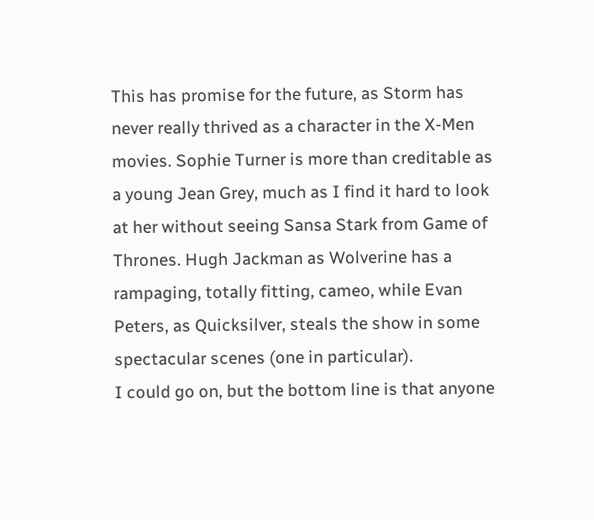This has promise for the future, as Storm has never really thrived as a character in the X-Men movies. Sophie Turner is more than creditable as a young Jean Grey, much as I find it hard to look at her without seeing Sansa Stark from Game of Thrones. Hugh Jackman as Wolverine has a rampaging, totally fitting, cameo, while Evan Peters, as Quicksilver, steals the show in some spectacular scenes (one in particular).
I could go on, but the bottom line is that anyone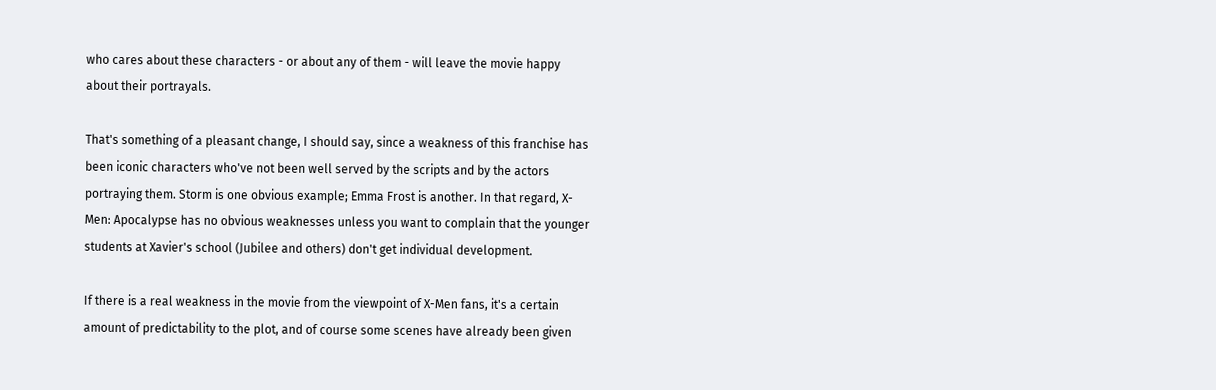who cares about these characters - or about any of them - will leave the movie happy about their portrayals.

That's something of a pleasant change, I should say, since a weakness of this franchise has been iconic characters who've not been well served by the scripts and by the actors portraying them. Storm is one obvious example; Emma Frost is another. In that regard, X-Men: Apocalypse has no obvious weaknesses unless you want to complain that the younger students at Xavier's school (Jubilee and others) don't get individual development.

If there is a real weakness in the movie from the viewpoint of X-Men fans, it's a certain amount of predictability to the plot, and of course some scenes have already been given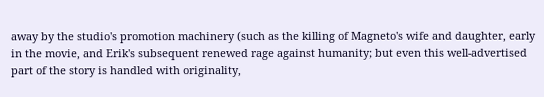away by the studio's promotion machinery (such as the killing of Magneto's wife and daughter, early in the movie, and Erik's subsequent renewed rage against humanity; but even this well-advertised part of the story is handled with originality,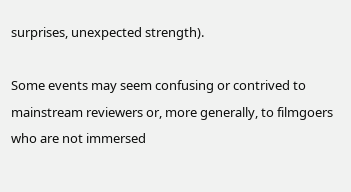surprises, unexpected strength).

Some events may seem confusing or contrived to mainstream reviewers or, more generally, to filmgoers who are not immersed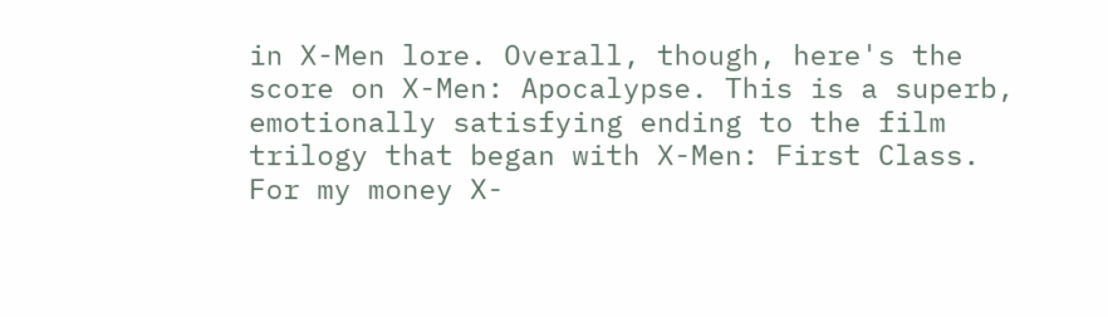in X-Men lore. Overall, though, here's the score on X-Men: Apocalypse. This is a superb, emotionally satisfying ending to the film trilogy that began with X-Men: First Class. For my money X-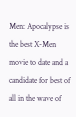Men: Apocalypse is the best X-Men movie to date and a candidate for best of all in the wave of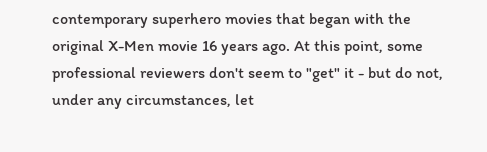contemporary superhero movies that began with the original X-Men movie 16 years ago. At this point, some professional reviewers don't seem to "get" it - but do not, under any circumstances, let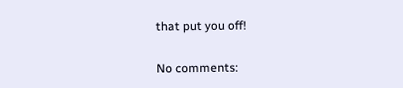that put you off!

No comments: